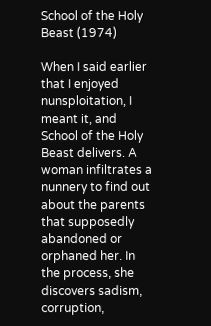School of the Holy Beast (1974)

When I said earlier that I enjoyed nunsploitation, I meant it, and School of the Holy Beast delivers. A woman infiltrates a nunnery to find out about the parents that supposedly abandoned or orphaned her. In the process, she discovers sadism, corruption,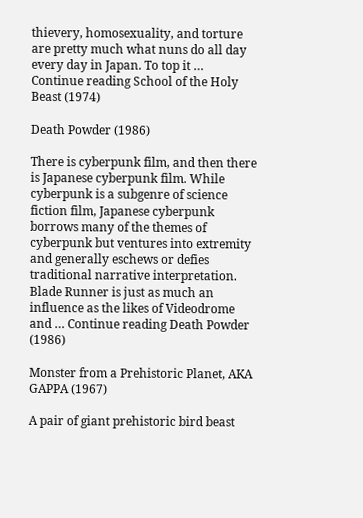thievery, homosexuality, and torture are pretty much what nuns do all day every day in Japan. To top it … Continue reading School of the Holy Beast (1974)

Death Powder (1986)

There is cyberpunk film, and then there is Japanese cyberpunk film. While cyberpunk is a subgenre of science fiction film, Japanese cyberpunk borrows many of the themes of cyberpunk but ventures into extremity and generally eschews or defies traditional narrative interpretation. Blade Runner is just as much an influence as the likes of Videodrome and … Continue reading Death Powder (1986)

Monster from a Prehistoric Planet, AKA GAPPA (1967)

A pair of giant prehistoric bird beast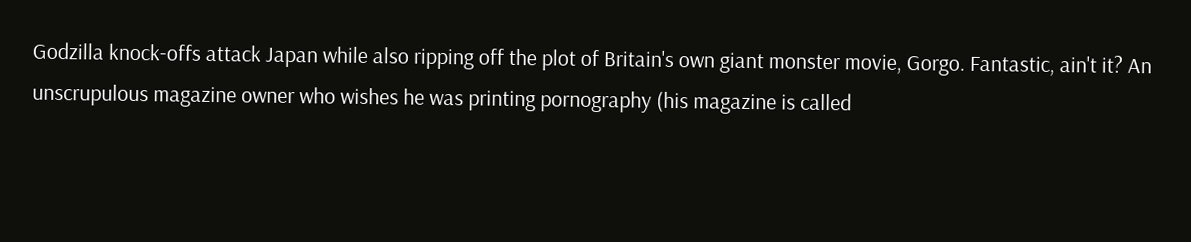Godzilla knock-offs attack Japan while also ripping off the plot of Britain's own giant monster movie, Gorgo. Fantastic, ain't it? An unscrupulous magazine owner who wishes he was printing pornography (his magazine is called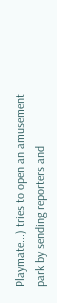Playmate...) tries to open an amusement park by sending reporters and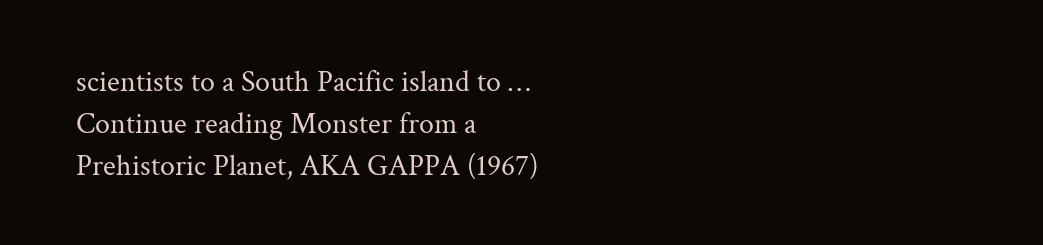scientists to a South Pacific island to … Continue reading Monster from a Prehistoric Planet, AKA GAPPA (1967)